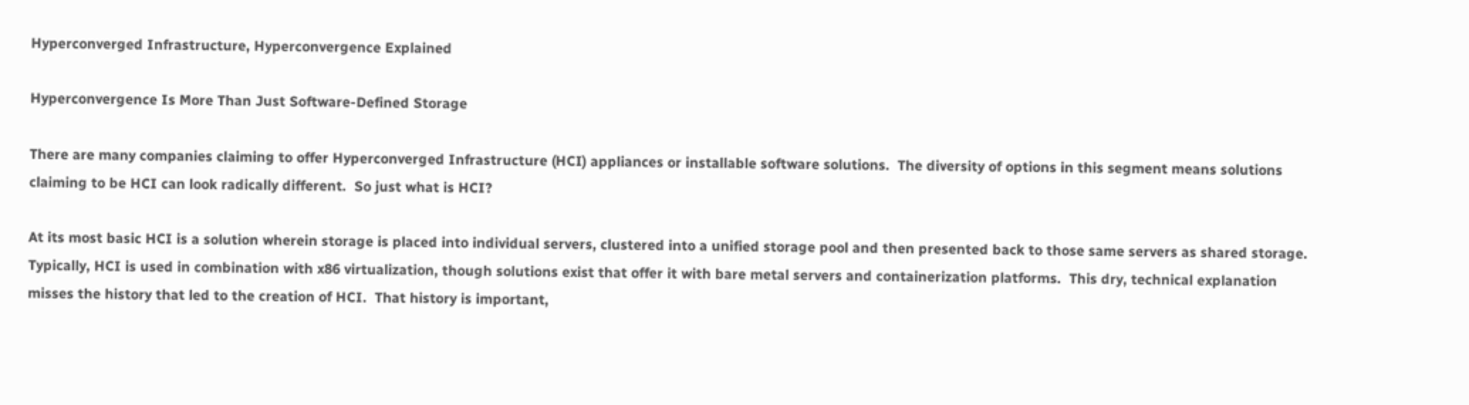Hyperconverged Infrastructure, Hyperconvergence Explained

Hyperconvergence Is More Than Just Software-Defined Storage

There are many companies claiming to offer Hyperconverged Infrastructure (HCI) appliances or installable software solutions.  The diversity of options in this segment means solutions claiming to be HCI can look radically different.  So just what is HCI?

At its most basic HCI is a solution wherein storage is placed into individual servers, clustered into a unified storage pool and then presented back to those same servers as shared storage.  Typically, HCI is used in combination with x86 virtualization, though solutions exist that offer it with bare metal servers and containerization platforms.  This dry, technical explanation misses the history that led to the creation of HCI.  That history is important,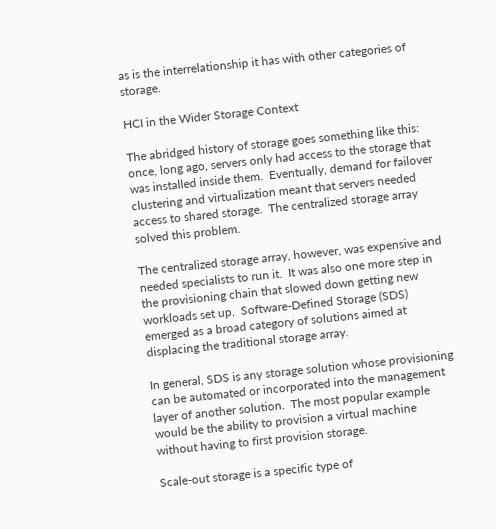as is the interrelationship it has with other categories of storage.

HCI in the Wider Storage Context

The abridged history of storage goes something like this: once, long ago, servers only had access to the storage that was installed inside them.  Eventually, demand for failover clustering and virtualization meant that servers needed access to shared storage.  The centralized storage array solved this problem.

The centralized storage array, however, was expensive and needed specialists to run it.  It was also one more step in the provisioning chain that slowed down getting new workloads set up.  Software-Defined Storage (SDS) emerged as a broad category of solutions aimed at displacing the traditional storage array.

In general, SDS is any storage solution whose provisioning can be automated or incorporated into the management layer of another solution.  The most popular example would be the ability to provision a virtual machine without having to first provision storage.

Scale-out storage is a specific type of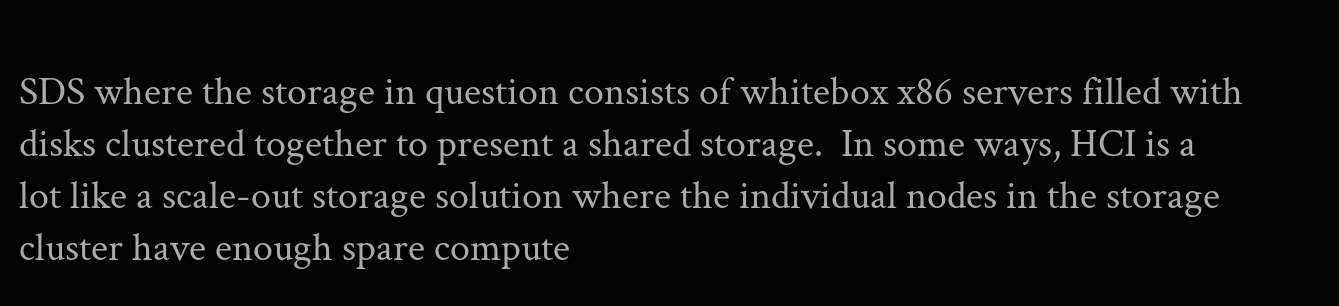SDS where the storage in question consists of whitebox x86 servers filled with disks clustered together to present a shared storage.  In some ways, HCI is a lot like a scale-out storage solution where the individual nodes in the storage cluster have enough spare compute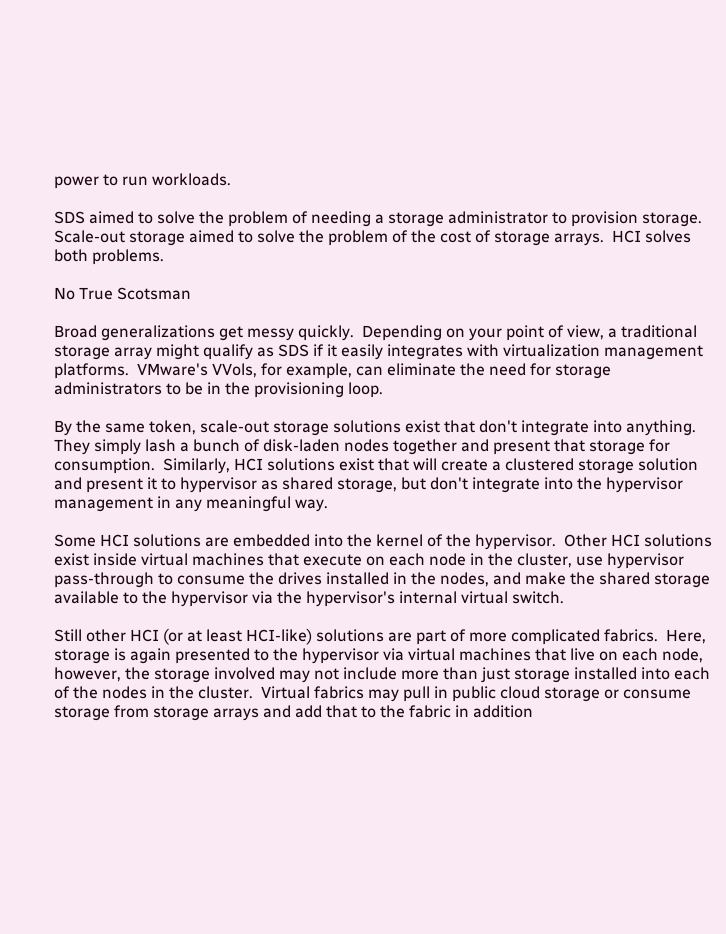power to run workloads.

SDS aimed to solve the problem of needing a storage administrator to provision storage.  Scale-out storage aimed to solve the problem of the cost of storage arrays.  HCI solves both problems.

No True Scotsman

Broad generalizations get messy quickly.  Depending on your point of view, a traditional storage array might qualify as SDS if it easily integrates with virtualization management platforms.  VMware's VVols, for example, can eliminate the need for storage administrators to be in the provisioning loop.

By the same token, scale-out storage solutions exist that don't integrate into anything.  They simply lash a bunch of disk-laden nodes together and present that storage for consumption.  Similarly, HCI solutions exist that will create a clustered storage solution and present it to hypervisor as shared storage, but don't integrate into the hypervisor management in any meaningful way.

Some HCI solutions are embedded into the kernel of the hypervisor.  Other HCI solutions exist inside virtual machines that execute on each node in the cluster, use hypervisor pass-through to consume the drives installed in the nodes, and make the shared storage available to the hypervisor via the hypervisor's internal virtual switch.

Still other HCI (or at least HCI-like) solutions are part of more complicated fabrics.  Here, storage is again presented to the hypervisor via virtual machines that live on each node, however, the storage involved may not include more than just storage installed into each of the nodes in the cluster.  Virtual fabrics may pull in public cloud storage or consume storage from storage arrays and add that to the fabric in addition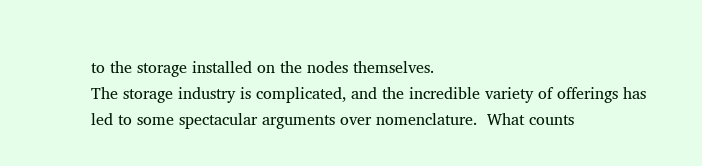to the storage installed on the nodes themselves.
The storage industry is complicated, and the incredible variety of offerings has led to some spectacular arguments over nomenclature.  What counts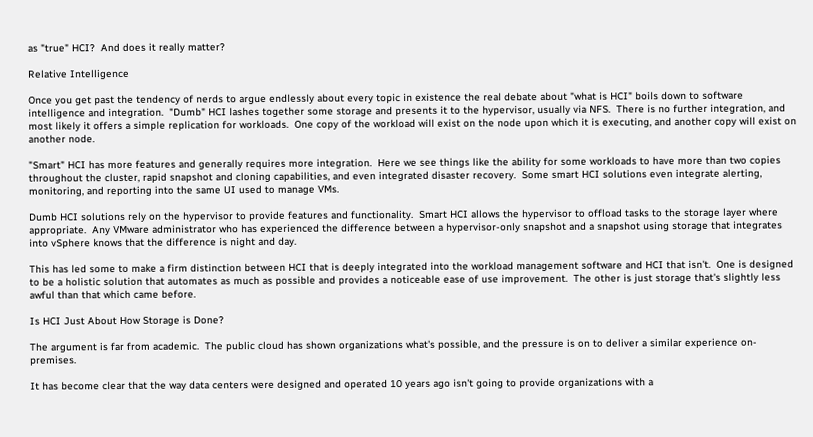as "true" HCI?  And does it really matter?

Relative Intelligence

Once you get past the tendency of nerds to argue endlessly about every topic in existence the real debate about "what is HCI" boils down to software intelligence and integration.  "Dumb" HCI lashes together some storage and presents it to the hypervisor, usually via NFS.  There is no further integration, and most likely it offers a simple replication for workloads.  One copy of the workload will exist on the node upon which it is executing, and another copy will exist on another node.

"Smart" HCI has more features and generally requires more integration.  Here we see things like the ability for some workloads to have more than two copies throughout the cluster, rapid snapshot and cloning capabilities, and even integrated disaster recovery.  Some smart HCI solutions even integrate alerting, monitoring, and reporting into the same UI used to manage VMs.

Dumb HCI solutions rely on the hypervisor to provide features and functionality.  Smart HCI allows the hypervisor to offload tasks to the storage layer where appropriate.  Any VMware administrator who has experienced the difference between a hypervisor-only snapshot and a snapshot using storage that integrates into vSphere knows that the difference is night and day.

This has led some to make a firm distinction between HCI that is deeply integrated into the workload management software and HCI that isn't.  One is designed to be a holistic solution that automates as much as possible and provides a noticeable ease of use improvement.  The other is just storage that's slightly less awful than that which came before.

Is HCI Just About How Storage is Done?

The argument is far from academic.  The public cloud has shown organizations what's possible, and the pressure is on to deliver a similar experience on-premises.

It has become clear that the way data centers were designed and operated 10 years ago isn't going to provide organizations with a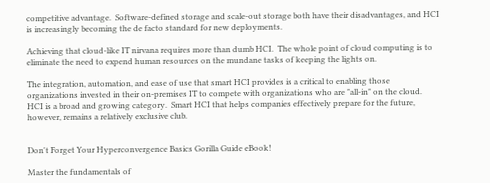competitive advantage.  Software-defined storage and scale-out storage both have their disadvantages, and HCI is increasingly becoming the de facto standard for new deployments.

Achieving that cloud-like IT nirvana requires more than dumb HCI.  The whole point of cloud computing is to eliminate the need to expend human resources on the mundane tasks of keeping the lights on.

The integration, automation, and ease of use that smart HCI provides is a critical to enabling those organizations invested in their on-premises IT to compete with organizations who are "all-in" on the cloud.  HCI is a broad and growing category.  Smart HCI that helps companies effectively prepare for the future, however, remains a relatively exclusive club.


Don't Forget Your Hyperconvergence Basics Gorilla Guide eBook!

Master the fundamentals of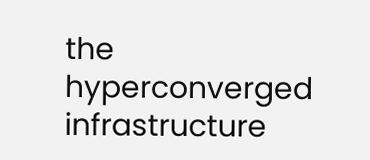the hyperconverged infrastructure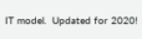IT model.  Updated for 2020!